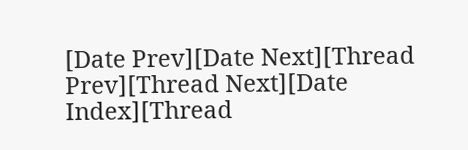[Date Prev][Date Next][Thread Prev][Thread Next][Date Index][Thread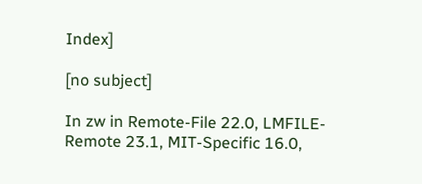Index]

[no subject]

In zw in Remote-File 22.0, LMFILE-Remote 23.1, MIT-Specific 16.0,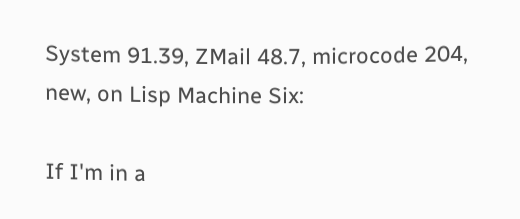System 91.39, ZMail 48.7, microcode 204, new, on Lisp Machine Six:

If I'm in a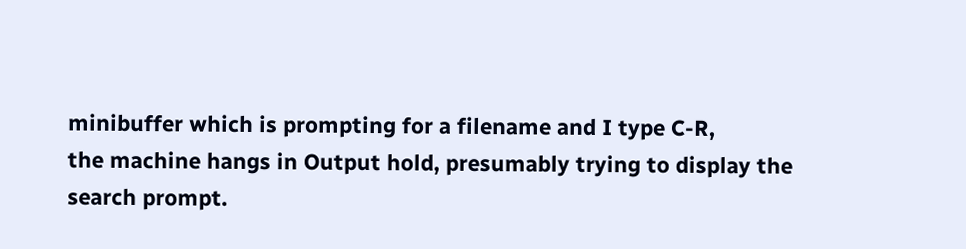minibuffer which is prompting for a filename and I type C-R,
the machine hangs in Output hold, presumably trying to display the
search prompt.